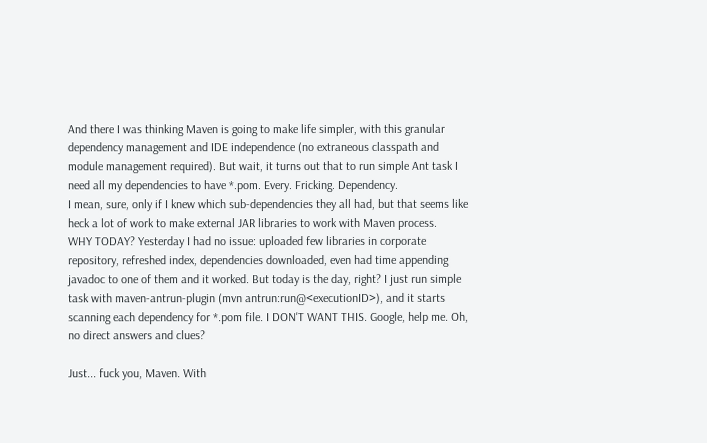And there I was thinking Maven is going to make life simpler, with this granular dependency management and IDE independence (no extraneous classpath and module management required). But wait, it turns out that to run simple Ant task I need all my dependencies to have *.pom. Every. Fricking. Dependency.
I mean, sure, only if I knew which sub-dependencies they all had, but that seems like heck a lot of work to make external JAR libraries to work with Maven process.
WHY TODAY? Yesterday I had no issue: uploaded few libraries in corporate repository, refreshed index, dependencies downloaded, even had time appending javadoc to one of them and it worked. But today is the day, right? I just run simple task with maven-antrun-plugin (mvn antrun:run@<executionID>), and it starts scanning each dependency for *.pom file. I DON'T WANT THIS. Google, help me. Oh, no direct answers and clues?

Just... fuck you, Maven. With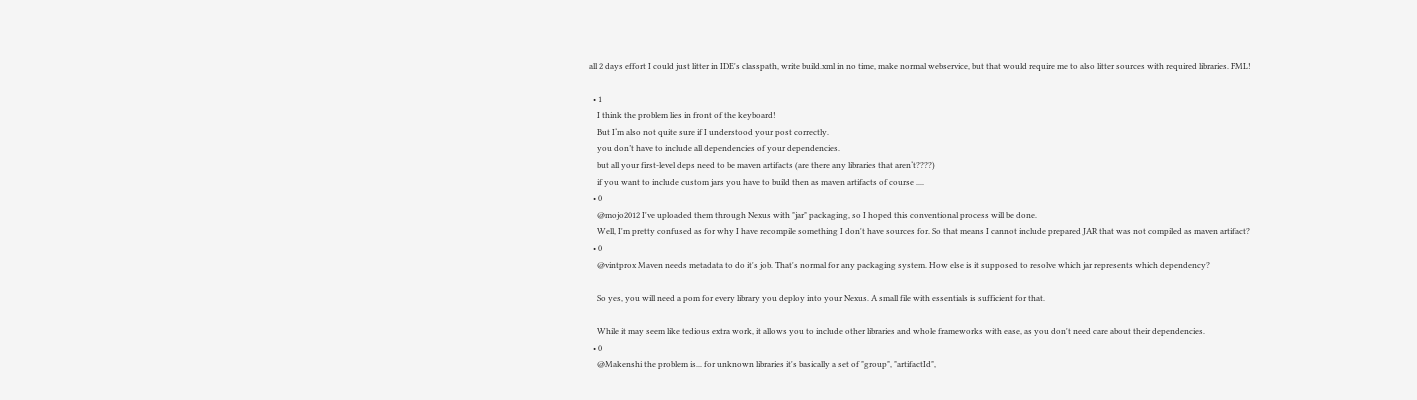all 2 days effort I could just litter in IDE's classpath, write build.xml in no time, make normal webservice, but that would require me to also litter sources with required libraries. FML!

  • 1
    I think the problem lies in front of the keyboard!
    But I‘m also not quite sure if I understood your post correctly.
    you don’t have to include all dependencies of your dependencies.
    but all your first-level deps need to be maven artifacts (are there any libraries that aren‘t????)
    if you want to include custom jars you have to build then as maven artifacts of course ....
  • 0
    @mojo2012 I've uploaded them through Nexus with "jar" packaging, so I hoped this conventional process will be done.
    Well, I'm pretty confused as for why I have recompile something I don't have sources for. So that means I cannot include prepared JAR that was not compiled as maven artifact?
  • 0
    @vintprox Maven needs metadata to do it's job. That's normal for any packaging system. How else is it supposed to resolve which jar represents which dependency?

    So yes, you will need a pom for every library you deploy into your Nexus. A small file with essentials is sufficient for that.

    While it may seem like tedious extra work, it allows you to include other libraries and whole frameworks with ease, as you don't need care about their dependencies.
  • 0
    @Makenshi the problem is... for unknown libraries it's basically a set of "group", "artifactId",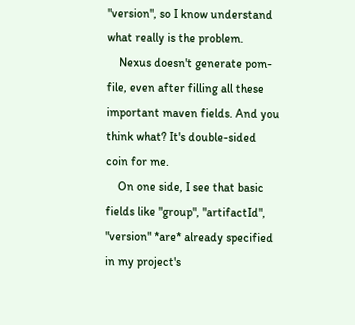"version", so I know understand what really is the problem.
    Nexus doesn't generate pom-file, even after filling all these important maven fields. And you think what? It's double-sided coin for me.
    On one side, I see that basic fields like "group", "artifactId", "version" *are* already specified in my project's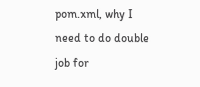pom.xml, why I need to do double job for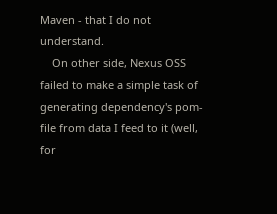Maven - that I do not understand.
    On other side, Nexus OSS failed to make a simple task of generating dependency's pom-file from data I feed to it (well, for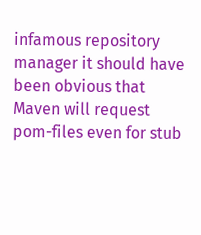infamous repository manager it should have been obvious that Maven will request pom-files even for stub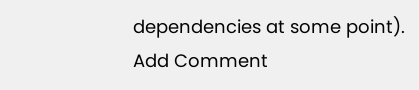dependencies at some point).
Add Comment